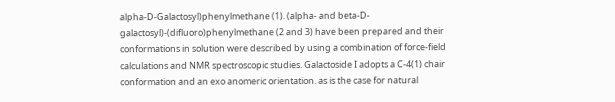alpha-D-Galactosyl)phenylmethane (1). (alpha- and beta-D-galactosyl)-(difluoro)phenylmethane (2 and 3) have been prepared and their conformations in solution were described by using a combination of force-field calculations and NMR spectroscopic studies. Galactoside I adopts a C-4(1) chair conformation and an exo anomeric orientation. as is the case for natural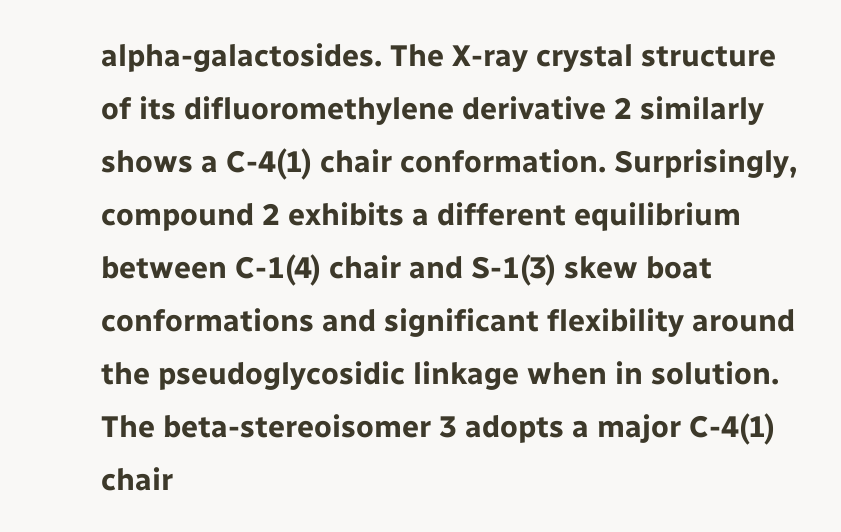alpha-galactosides. The X-ray crystal structure of its difluoromethylene derivative 2 similarly shows a C-4(1) chair conformation. Surprisingly, compound 2 exhibits a different equilibrium between C-1(4) chair and S-1(3) skew boat conformations and significant flexibility around the pseudoglycosidic linkage when in solution. The beta-stereoisomer 3 adopts a major C-4(1) chair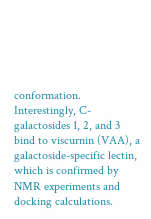conformation. Interestingly, C-galactosides 1, 2, and 3 bind to viscurnin (VAA), a galactoside-specific lectin, which is confirmed by NMR experiments and docking calculations.